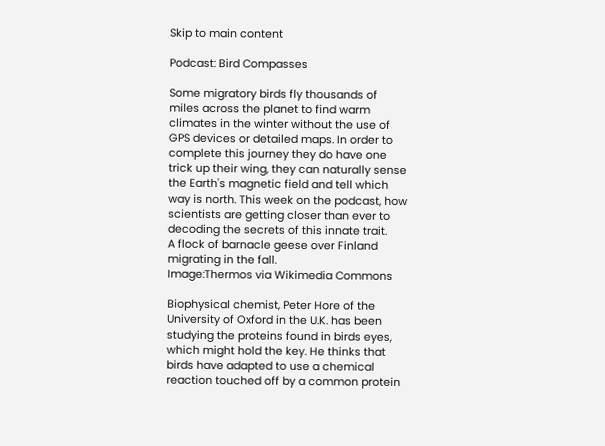Skip to main content

Podcast: Bird Compasses

Some migratory birds fly thousands of miles across the planet to find warm climates in the winter without the use of GPS devices or detailed maps. In order to complete this journey they do have one trick up their wing, they can naturally sense the Earth's magnetic field and tell which way is north. This week on the podcast, how scientists are getting closer than ever to decoding the secrets of this innate trait.
A flock of barnacle geese over Finland migrating in the fall.
Image:Thermos via Wikimedia Commons

Biophysical chemist, Peter Hore of the University of Oxford in the U.K. has been studying the proteins found in birds eyes, which might hold the key. He thinks that birds have adapted to use a chemical reaction touched off by a common protein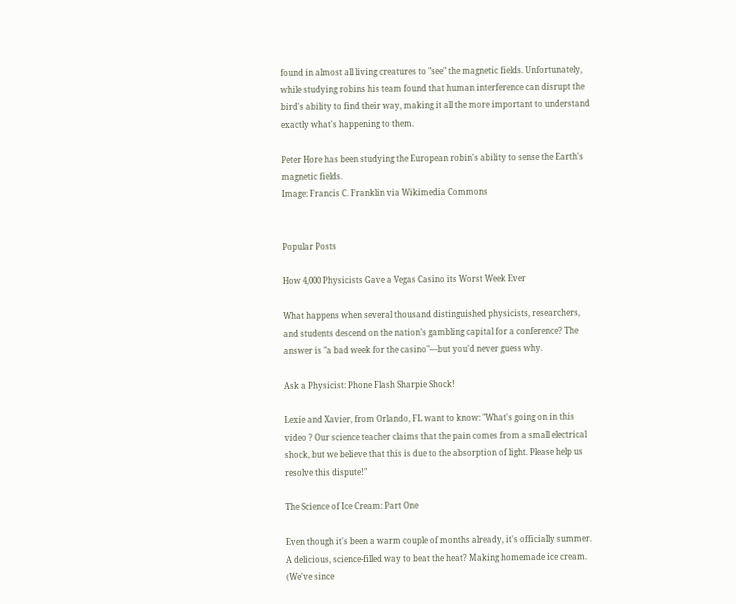found in almost all living creatures to "see" the magnetic fields. Unfortunately, while studying robins his team found that human interference can disrupt the bird's ability to find their way, making it all the more important to understand exactly what's happening to them.

Peter Hore has been studying the European robin's ability to sense the Earth's magnetic fields.
Image: Francis C. Franklin via Wikimedia Commons


Popular Posts

How 4,000 Physicists Gave a Vegas Casino its Worst Week Ever

What happens when several thousand distinguished physicists, researchers, and students descend on the nation’s gambling capital for a conference? The answer is "a bad week for the casino"—but you'd never guess why.

Ask a Physicist: Phone Flash Sharpie Shock!

Lexie and Xavier, from Orlando, FL want to know: "What's going on in this video ? Our science teacher claims that the pain comes from a small electrical shock, but we believe that this is due to the absorption of light. Please help us resolve this dispute!"

The Science of Ice Cream: Part One

Even though it's been a warm couple of months already, it's officially summer. A delicious, science-filled way to beat the heat? Making homemade ice cream. (We've since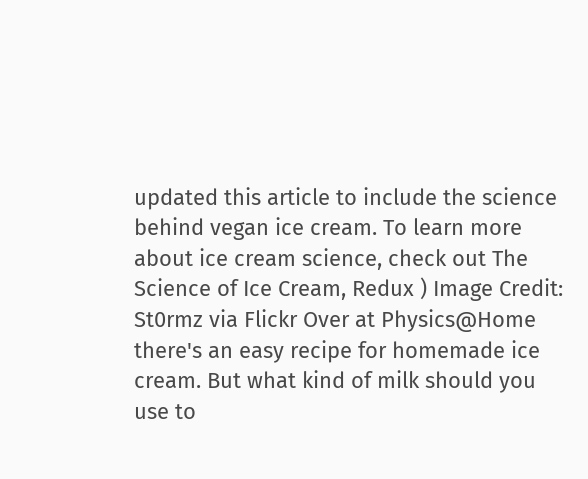updated this article to include the science behind vegan ice cream. To learn more about ice cream science, check out The Science of Ice Cream, Redux ) Image Credit: St0rmz via Flickr Over at Physics@Home there's an easy recipe for homemade ice cream. But what kind of milk should you use to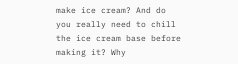make ice cream? And do you really need to chill the ice cream base before making it? Why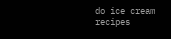do ice cream recipes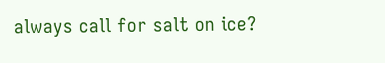always call for salt on ice?